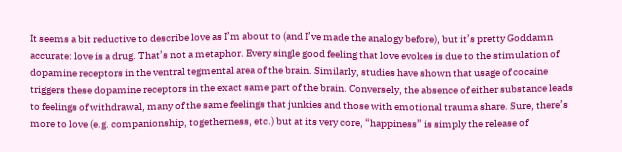It seems a bit reductive to describe love as I’m about to (and I’ve made the analogy before), but it’s pretty Goddamn accurate: love is a drug. That’s not a metaphor. Every single good feeling that love evokes is due to the stimulation of dopamine receptors in the ventral tegmental area of the brain. Similarly, studies have shown that usage of cocaine triggers these dopamine receptors in the exact same part of the brain. Conversely, the absence of either substance leads to feelings of withdrawal, many of the same feelings that junkies and those with emotional trauma share. Sure, there’s more to love (e.g. companionship, togetherness, etc.) but at its very core, “happiness” is simply the release of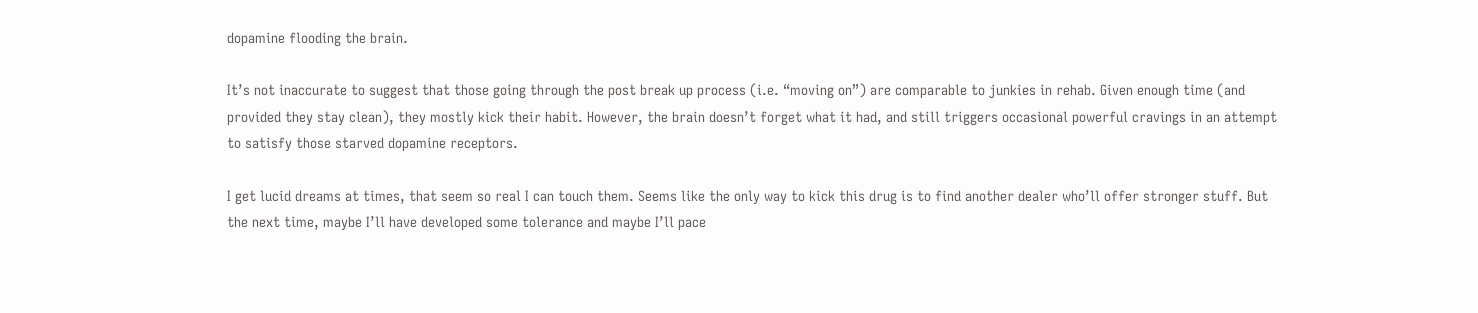dopamine flooding the brain.

It’s not inaccurate to suggest that those going through the post break up process (i.e. “moving on”) are comparable to junkies in rehab. Given enough time (and provided they stay clean), they mostly kick their habit. However, the brain doesn’t forget what it had, and still triggers occasional powerful cravings in an attempt to satisfy those starved dopamine receptors.

I get lucid dreams at times, that seem so real I can touch them. Seems like the only way to kick this drug is to find another dealer who’ll offer stronger stuff. But the next time, maybe I’ll have developed some tolerance and maybe I’ll pace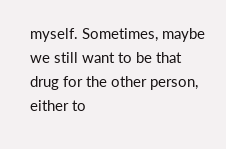myself. Sometimes, maybe we still want to be that drug for the other person, either to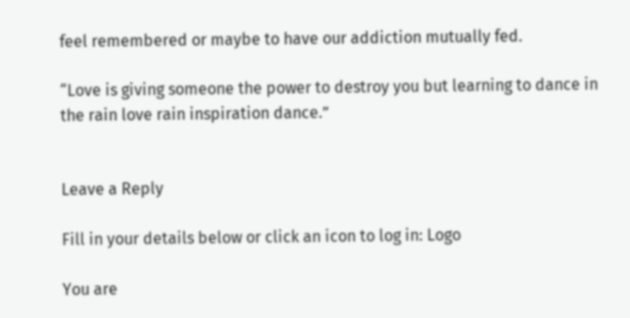feel remembered or maybe to have our addiction mutually fed.

“Love is giving someone the power to destroy you but learning to dance in the rain love rain inspiration dance.”


Leave a Reply

Fill in your details below or click an icon to log in: Logo

You are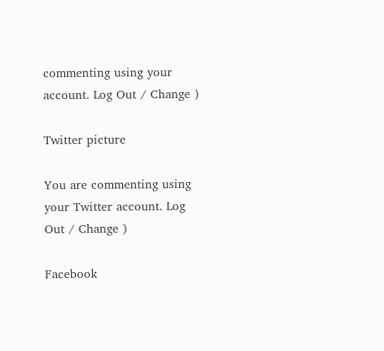commenting using your account. Log Out / Change )

Twitter picture

You are commenting using your Twitter account. Log Out / Change )

Facebook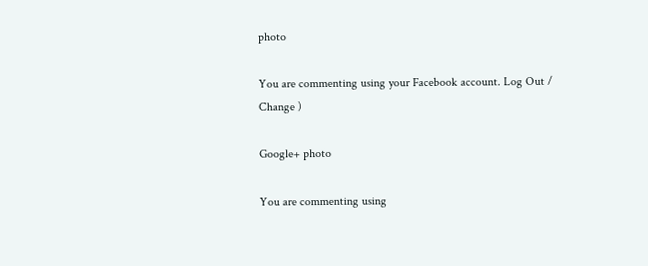photo

You are commenting using your Facebook account. Log Out / Change )

Google+ photo

You are commenting using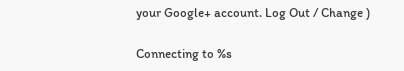your Google+ account. Log Out / Change )

Connecting to %s